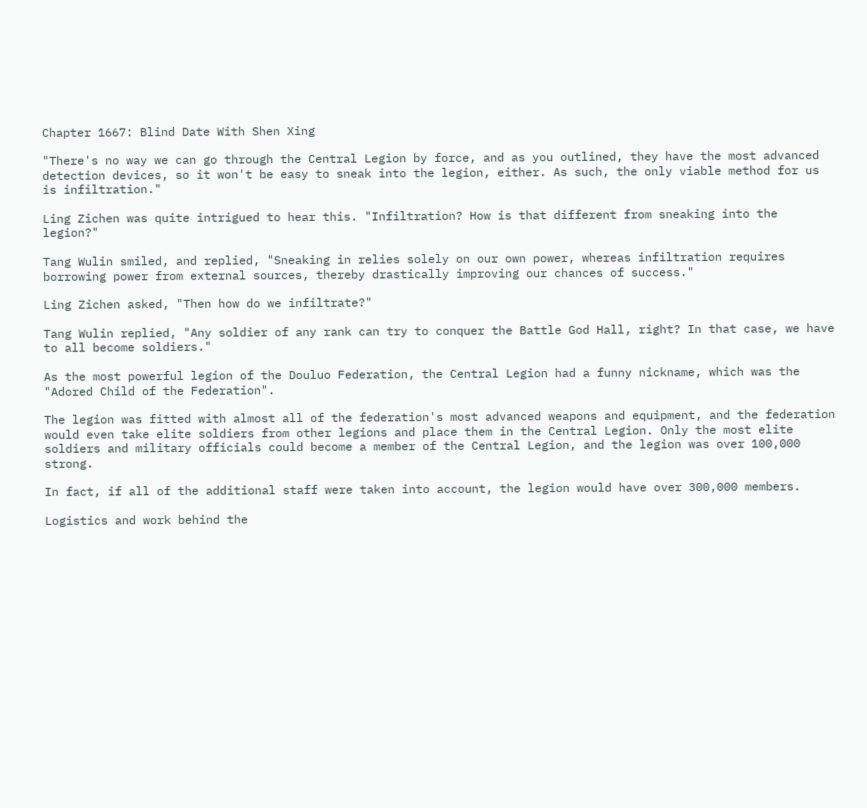Chapter 1667: Blind Date With Shen Xing

"There's no way we can go through the Central Legion by force, and as you outlined, they have the most advanced detection devices, so it won't be easy to sneak into the legion, either. As such, the only viable method for us is infiltration."

Ling Zichen was quite intrigued to hear this. "Infiltration? How is that different from sneaking into the legion?"

Tang Wulin smiled, and replied, "Sneaking in relies solely on our own power, whereas infiltration requires borrowing power from external sources, thereby drastically improving our chances of success."

Ling Zichen asked, "Then how do we infiltrate?"

Tang Wulin replied, "Any soldier of any rank can try to conquer the Battle God Hall, right? In that case, we have to all become soldiers."

As the most powerful legion of the Douluo Federation, the Central Legion had a funny nickname, which was the "Adored Child of the Federation".

The legion was fitted with almost all of the federation's most advanced weapons and equipment, and the federation would even take elite soldiers from other legions and place them in the Central Legion. Only the most elite soldiers and military officials could become a member of the Central Legion, and the legion was over 100,000 strong.

In fact, if all of the additional staff were taken into account, the legion would have over 300,000 members.

Logistics and work behind the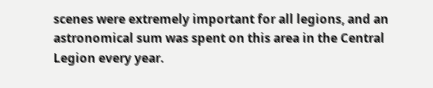scenes were extremely important for all legions, and an astronomical sum was spent on this area in the Central Legion every year.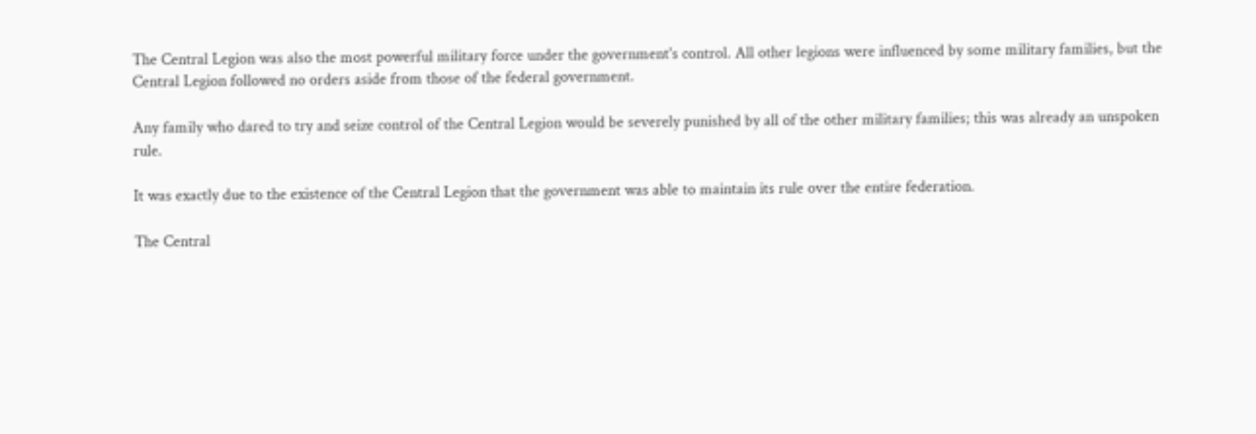The Central Legion was also the most powerful military force under the government's control. All other legions were influenced by some military families, but the Central Legion followed no orders aside from those of the federal government.

Any family who dared to try and seize control of the Central Legion would be severely punished by all of the other military families; this was already an unspoken rule.

It was exactly due to the existence of the Central Legion that the government was able to maintain its rule over the entire federation.

The Central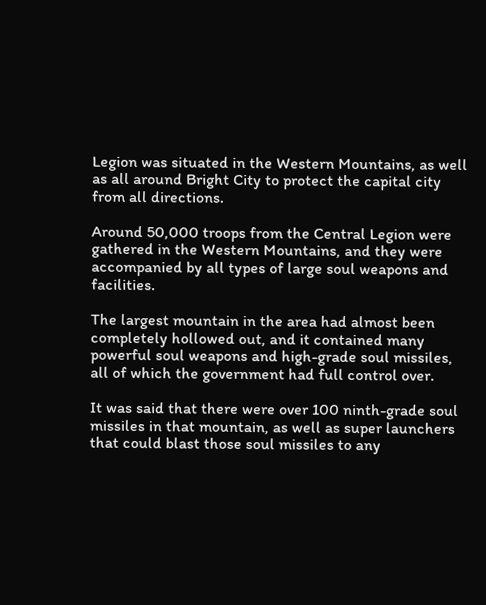Legion was situated in the Western Mountains, as well as all around Bright City to protect the capital city from all directions.

Around 50,000 troops from the Central Legion were gathered in the Western Mountains, and they were accompanied by all types of large soul weapons and facilities.

The largest mountain in the area had almost been completely hollowed out, and it contained many powerful soul weapons and high-grade soul missiles, all of which the government had full control over.

It was said that there were over 100 ninth-grade soul missiles in that mountain, as well as super launchers that could blast those soul missiles to any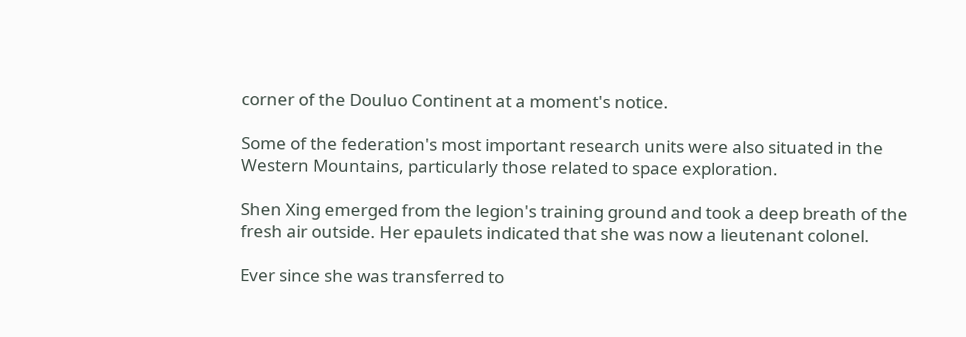corner of the Douluo Continent at a moment's notice.

Some of the federation's most important research units were also situated in the Western Mountains, particularly those related to space exploration.

Shen Xing emerged from the legion's training ground and took a deep breath of the fresh air outside. Her epaulets indicated that she was now a lieutenant colonel.

Ever since she was transferred to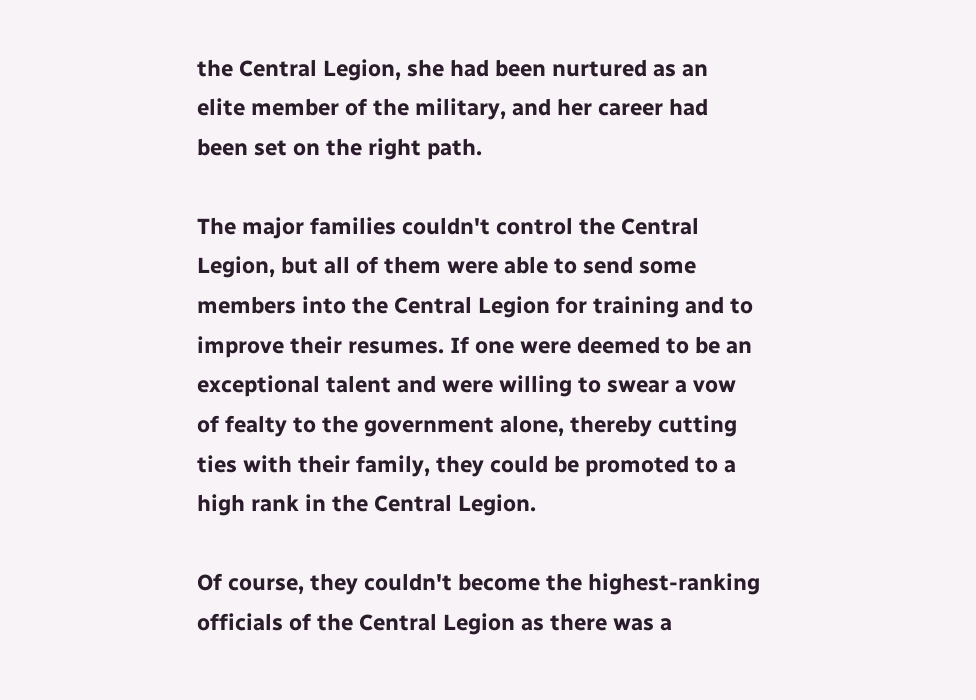the Central Legion, she had been nurtured as an elite member of the military, and her career had been set on the right path.

The major families couldn't control the Central Legion, but all of them were able to send some members into the Central Legion for training and to improve their resumes. If one were deemed to be an exceptional talent and were willing to swear a vow of fealty to the government alone, thereby cutting ties with their family, they could be promoted to a high rank in the Central Legion.

Of course, they couldn't become the highest-ranking officials of the Central Legion as there was a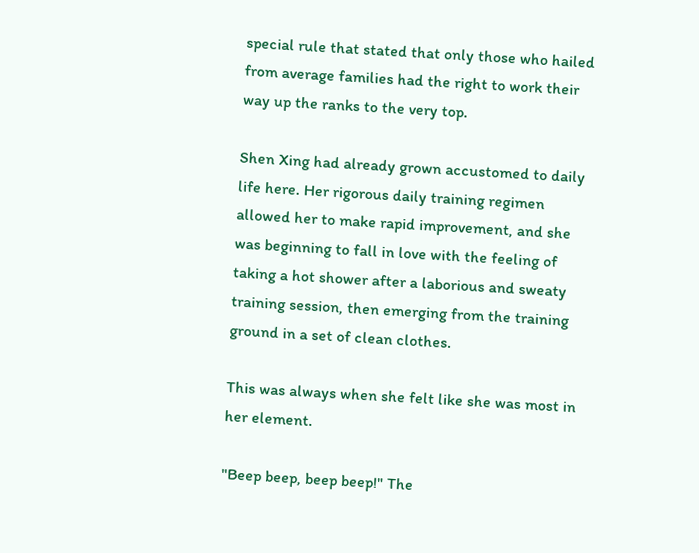special rule that stated that only those who hailed from average families had the right to work their way up the ranks to the very top.

Shen Xing had already grown accustomed to daily life here. Her rigorous daily training regimen allowed her to make rapid improvement, and she was beginning to fall in love with the feeling of taking a hot shower after a laborious and sweaty training session, then emerging from the training ground in a set of clean clothes.

This was always when she felt like she was most in her element.

"Beep beep, beep beep!" The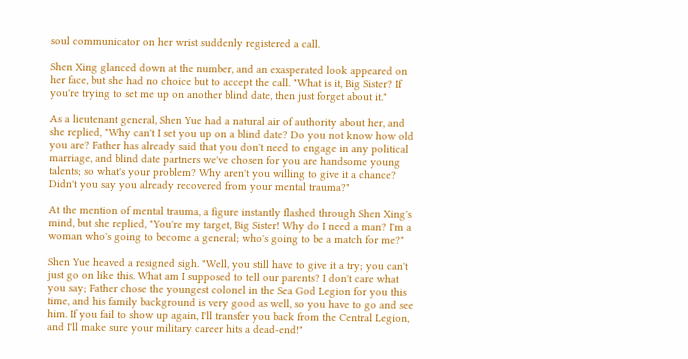soul communicator on her wrist suddenly registered a call.

Shen Xing glanced down at the number, and an exasperated look appeared on her face, but she had no choice but to accept the call. "What is it, Big Sister? If you're trying to set me up on another blind date, then just forget about it."

As a lieutenant general, Shen Yue had a natural air of authority about her, and she replied, "Why can't I set you up on a blind date? Do you not know how old you are? Father has already said that you don't need to engage in any political marriage, and blind date partners we've chosen for you are handsome young talents; so what's your problem? Why aren't you willing to give it a chance? Didn't you say you already recovered from your mental trauma?"

At the mention of mental trauma, a figure instantly flashed through Shen Xing's mind, but she replied, "You're my target, Big Sister! Why do I need a man? I'm a woman who's going to become a general; who's going to be a match for me?"

Shen Yue heaved a resigned sigh. "Well, you still have to give it a try; you can't just go on like this. What am I supposed to tell our parents? I don't care what you say; Father chose the youngest colonel in the Sea God Legion for you this time, and his family background is very good as well, so you have to go and see him. If you fail to show up again, I'll transfer you back from the Central Legion, and I'll make sure your military career hits a dead-end!"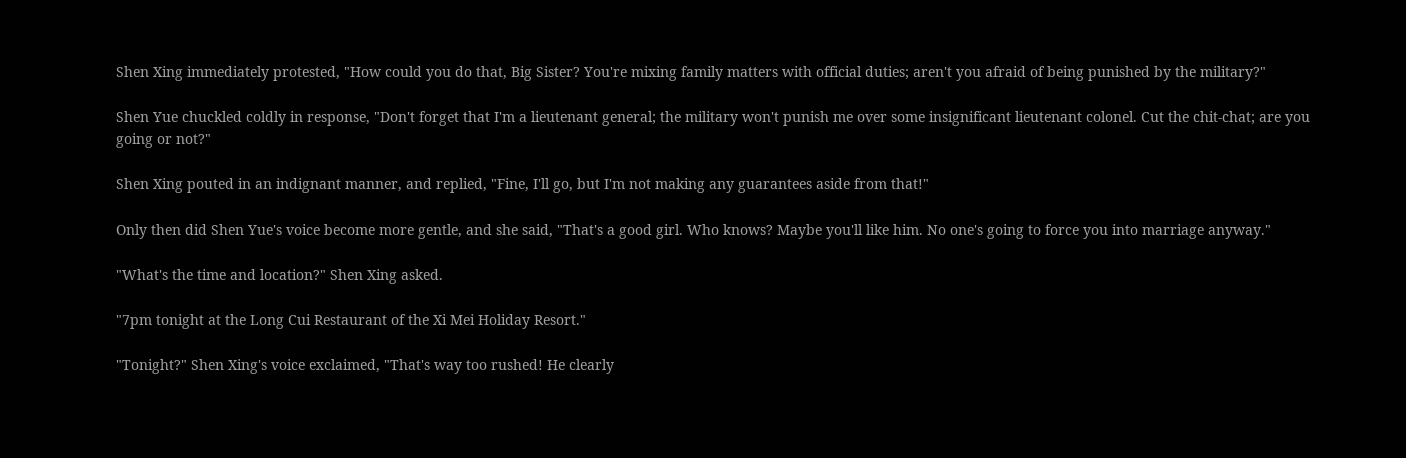Shen Xing immediately protested, "How could you do that, Big Sister? You're mixing family matters with official duties; aren't you afraid of being punished by the military?"

Shen Yue chuckled coldly in response, "Don't forget that I'm a lieutenant general; the military won't punish me over some insignificant lieutenant colonel. Cut the chit-chat; are you going or not?"

Shen Xing pouted in an indignant manner, and replied, "Fine, I'll go, but I'm not making any guarantees aside from that!"

Only then did Shen Yue's voice become more gentle, and she said, "That's a good girl. Who knows? Maybe you'll like him. No one's going to force you into marriage anyway."

"What's the time and location?" Shen Xing asked.

"7pm tonight at the Long Cui Restaurant of the Xi Mei Holiday Resort."

"Tonight?" Shen Xing's voice exclaimed, "That's way too rushed! He clearly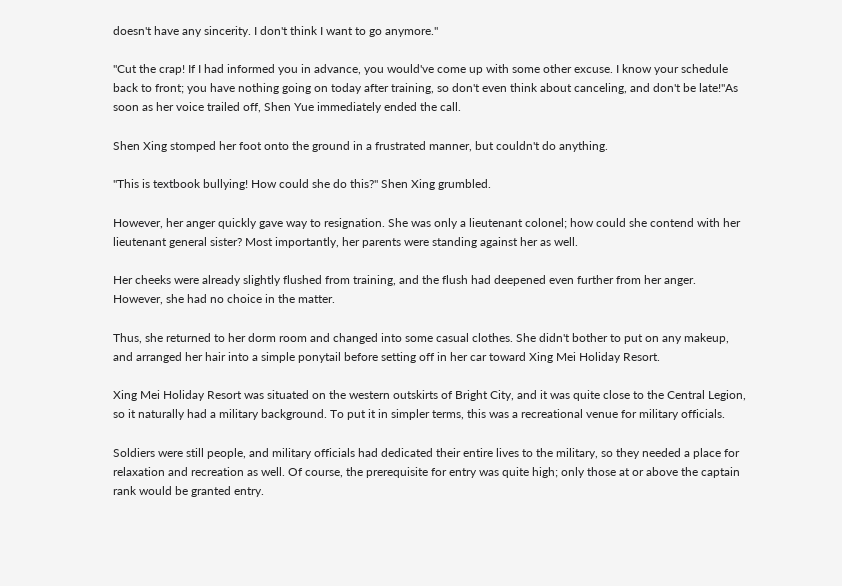doesn't have any sincerity. I don't think I want to go anymore."

"Cut the crap! If I had informed you in advance, you would've come up with some other excuse. I know your schedule back to front; you have nothing going on today after training, so don't even think about canceling, and don't be late!"As soon as her voice trailed off, Shen Yue immediately ended the call.

Shen Xing stomped her foot onto the ground in a frustrated manner, but couldn't do anything.

"This is textbook bullying! How could she do this?" Shen Xing grumbled.

However, her anger quickly gave way to resignation. She was only a lieutenant colonel; how could she contend with her lieutenant general sister? Most importantly, her parents were standing against her as well.

Her cheeks were already slightly flushed from training, and the flush had deepened even further from her anger. However, she had no choice in the matter.

Thus, she returned to her dorm room and changed into some casual clothes. She didn't bother to put on any makeup, and arranged her hair into a simple ponytail before setting off in her car toward Xing Mei Holiday Resort.

Xing Mei Holiday Resort was situated on the western outskirts of Bright City, and it was quite close to the Central Legion, so it naturally had a military background. To put it in simpler terms, this was a recreational venue for military officials.

Soldiers were still people, and military officials had dedicated their entire lives to the military, so they needed a place for relaxation and recreation as well. Of course, the prerequisite for entry was quite high; only those at or above the captain rank would be granted entry.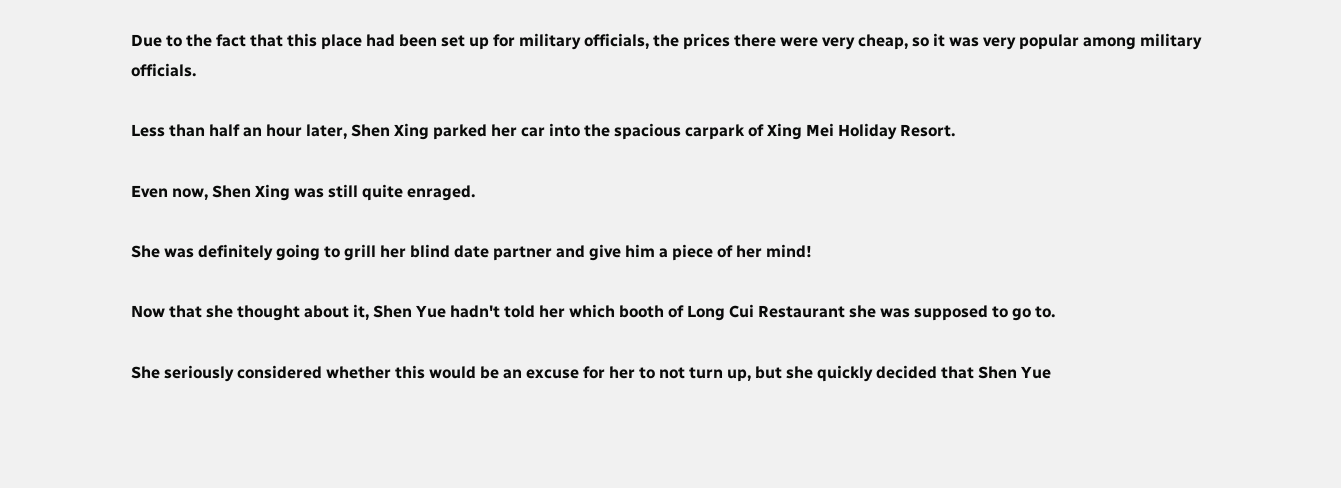Due to the fact that this place had been set up for military officials, the prices there were very cheap, so it was very popular among military officials.

Less than half an hour later, Shen Xing parked her car into the spacious carpark of Xing Mei Holiday Resort.

Even now, Shen Xing was still quite enraged.

She was definitely going to grill her blind date partner and give him a piece of her mind!

Now that she thought about it, Shen Yue hadn't told her which booth of Long Cui Restaurant she was supposed to go to.

She seriously considered whether this would be an excuse for her to not turn up, but she quickly decided that Shen Yue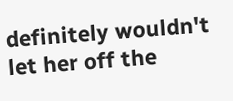definitely wouldn't let her off the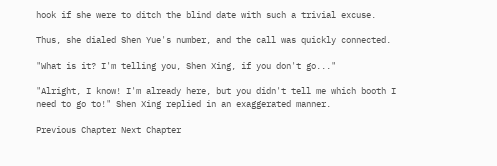hook if she were to ditch the blind date with such a trivial excuse.

Thus, she dialed Shen Yue's number, and the call was quickly connected.

"What is it? I'm telling you, Shen Xing, if you don't go..."

"Alright, I know! I'm already here, but you didn't tell me which booth I need to go to!" Shen Xing replied in an exaggerated manner.

Previous Chapter Next Chapter